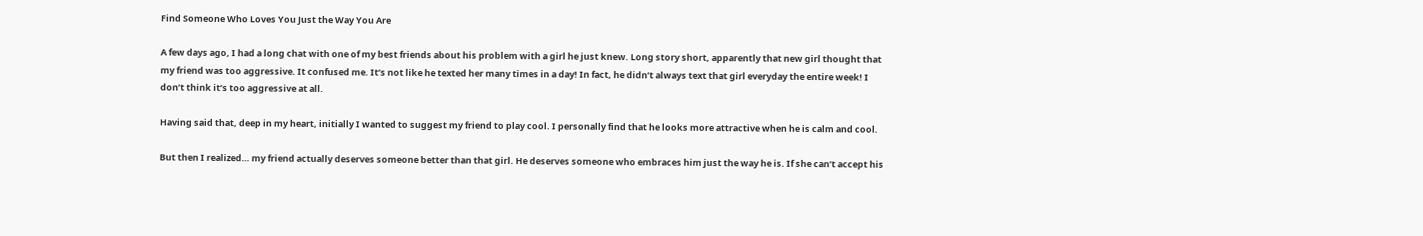Find Someone Who Loves You Just the Way You Are

A few days ago, I had a long chat with one of my best friends about his problem with a girl he just knew. Long story short, apparently that new girl thought that my friend was too aggressive. It confused me. It’s not like he texted her many times in a day! In fact, he didn’t always text that girl everyday the entire week! I don’t think it’s too aggressive at all.

Having said that, deep in my heart, initially I wanted to suggest my friend to play cool. I personally find that he looks more attractive when he is calm and cool.

But then I realized… my friend actually deserves someone better than that girl. He deserves someone who embraces him just the way he is. If she can’t accept his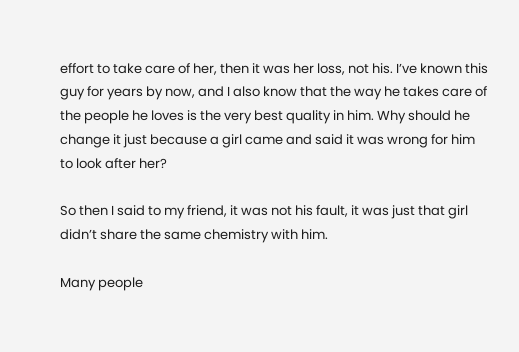effort to take care of her, then it was her loss, not his. I’ve known this guy for years by now, and I also know that the way he takes care of the people he loves is the very best quality in him. Why should he change it just because a girl came and said it was wrong for him to look after her?

So then I said to my friend, it was not his fault, it was just that girl didn’t share the same chemistry with him.

Many people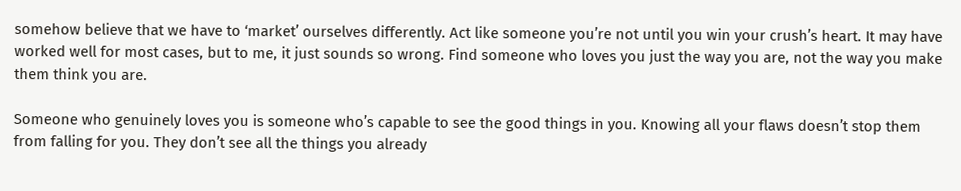somehow believe that we have to ‘market’ ourselves differently. Act like someone you’re not until you win your crush’s heart. It may have worked well for most cases, but to me, it just sounds so wrong. Find someone who loves you just the way you are, not the way you make them think you are.

Someone who genuinely loves you is someone who’s capable to see the good things in you. Knowing all your flaws doesn’t stop them from falling for you. They don’t see all the things you already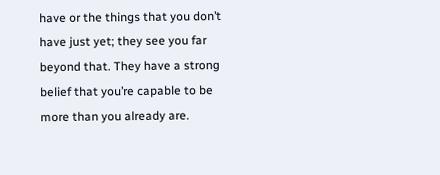have or the things that you don’t have just yet; they see you far beyond that. They have a strong belief that you’re capable to be more than you already are.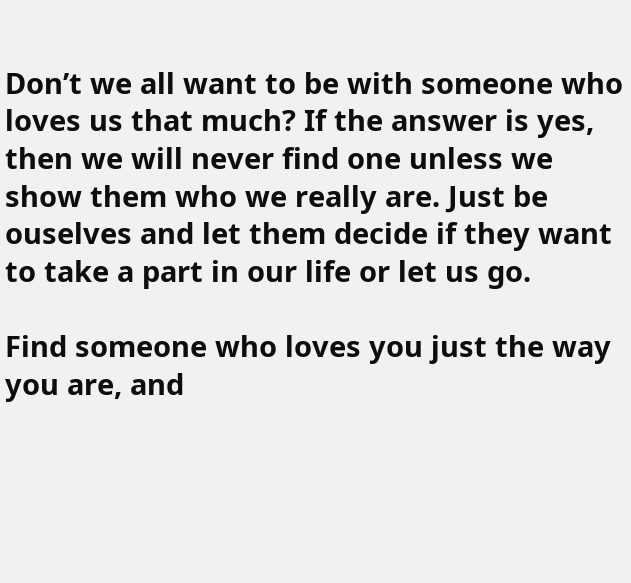Don’t we all want to be with someone who loves us that much? If the answer is yes, then we will never find one unless we show them who we really are. Just be ouselves and let them decide if they want to take a part in our life or let us go.

Find someone who loves you just the way you are, and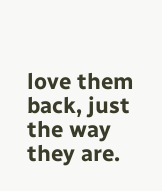love them back, just the way they are.